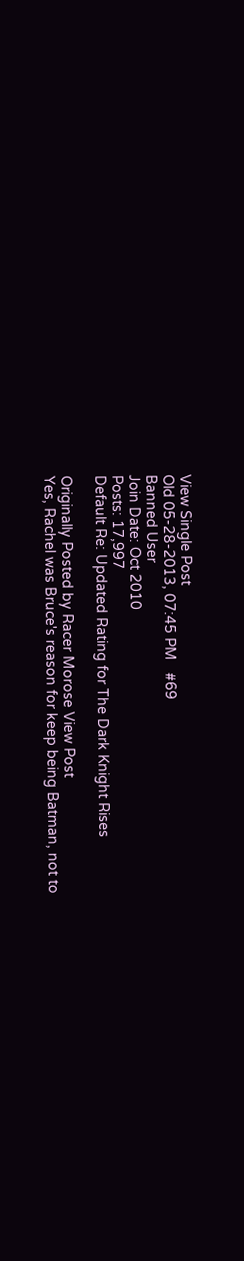View Single Post
Old 05-28-2013, 07:45 PM   #69
Banned User
Join Date: Oct 2010
Posts: 17,997
Default Re: Updated Rating for The Dark Knight Rises

Originally Posted by Racer Morose View Post
Yes, Rachel was Bruce's reason for keep being Batman, not to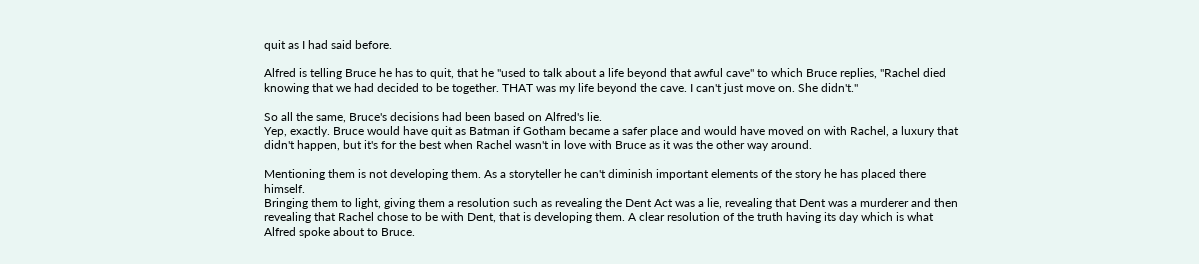quit as I had said before.

Alfred is telling Bruce he has to quit, that he "used to talk about a life beyond that awful cave" to which Bruce replies, "Rachel died knowing that we had decided to be together. THAT was my life beyond the cave. I can't just move on. She didn't."

So all the same, Bruce's decisions had been based on Alfred's lie.
Yep, exactly. Bruce would have quit as Batman if Gotham became a safer place and would have moved on with Rachel, a luxury that didn't happen, but it's for the best when Rachel wasn't in love with Bruce as it was the other way around.

Mentioning them is not developing them. As a storyteller he can't diminish important elements of the story he has placed there himself.
Bringing them to light, giving them a resolution such as revealing the Dent Act was a lie, revealing that Dent was a murderer and then revealing that Rachel chose to be with Dent, that is developing them. A clear resolution of the truth having its day which is what Alfred spoke about to Bruce.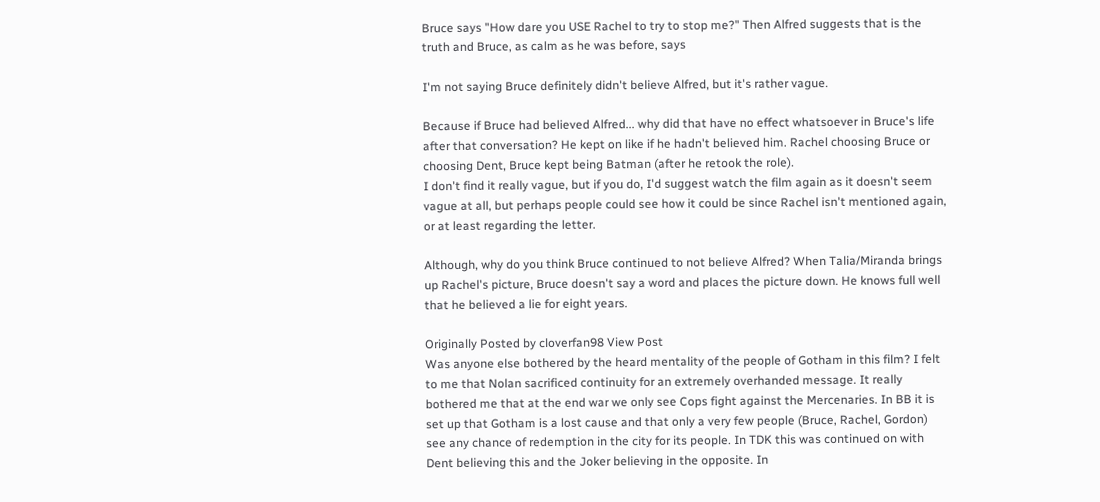Bruce says "How dare you USE Rachel to try to stop me?" Then Alfred suggests that is the truth and Bruce, as calm as he was before, says

I'm not saying Bruce definitely didn't believe Alfred, but it's rather vague.

Because if Bruce had believed Alfred... why did that have no effect whatsoever in Bruce's life after that conversation? He kept on like if he hadn't believed him. Rachel choosing Bruce or choosing Dent, Bruce kept being Batman (after he retook the role).
I don't find it really vague, but if you do, I'd suggest watch the film again as it doesn't seem vague at all, but perhaps people could see how it could be since Rachel isn't mentioned again, or at least regarding the letter.

Although, why do you think Bruce continued to not believe Alfred? When Talia/Miranda brings up Rachel's picture, Bruce doesn't say a word and places the picture down. He knows full well that he believed a lie for eight years.

Originally Posted by cloverfan98 View Post
Was anyone else bothered by the heard mentality of the people of Gotham in this film? I felt to me that Nolan sacrificed continuity for an extremely overhanded message. It really bothered me that at the end war we only see Cops fight against the Mercenaries. In BB it is set up that Gotham is a lost cause and that only a very few people (Bruce, Rachel, Gordon) see any chance of redemption in the city for its people. In TDK this was continued on with Dent believing this and the Joker believing in the opposite. In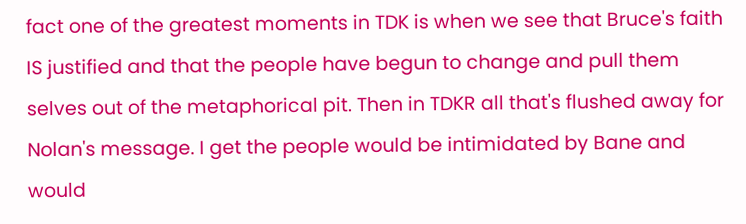fact one of the greatest moments in TDK is when we see that Bruce's faith IS justified and that the people have begun to change and pull them selves out of the metaphorical pit. Then in TDKR all that's flushed away for Nolan's message. I get the people would be intimidated by Bane and would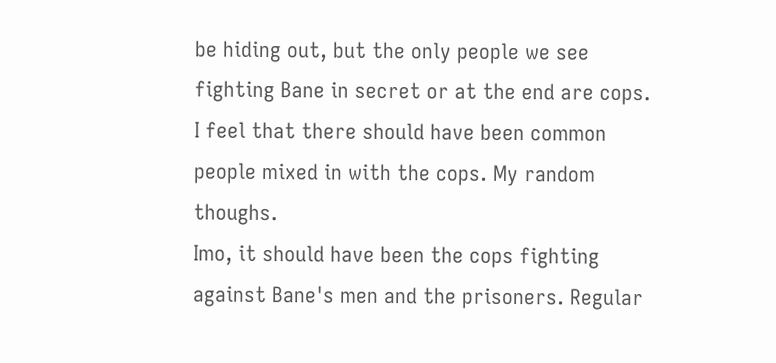be hiding out, but the only people we see fighting Bane in secret or at the end are cops. I feel that there should have been common people mixed in with the cops. My random thoughs.
Imo, it should have been the cops fighting against Bane's men and the prisoners. Regular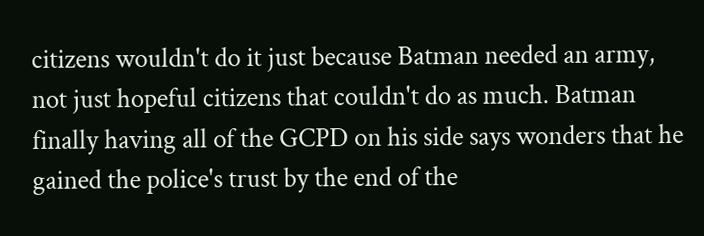citizens wouldn't do it just because Batman needed an army, not just hopeful citizens that couldn't do as much. Batman finally having all of the GCPD on his side says wonders that he gained the police's trust by the end of the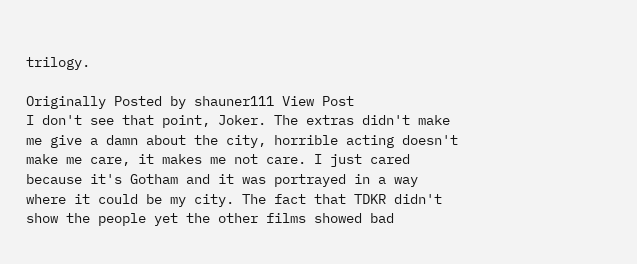trilogy.

Originally Posted by shauner111 View Post
I don't see that point, Joker. The extras didn't make me give a damn about the city, horrible acting doesn't make me care, it makes me not care. I just cared because it's Gotham and it was portrayed in a way where it could be my city. The fact that TDKR didn't show the people yet the other films showed bad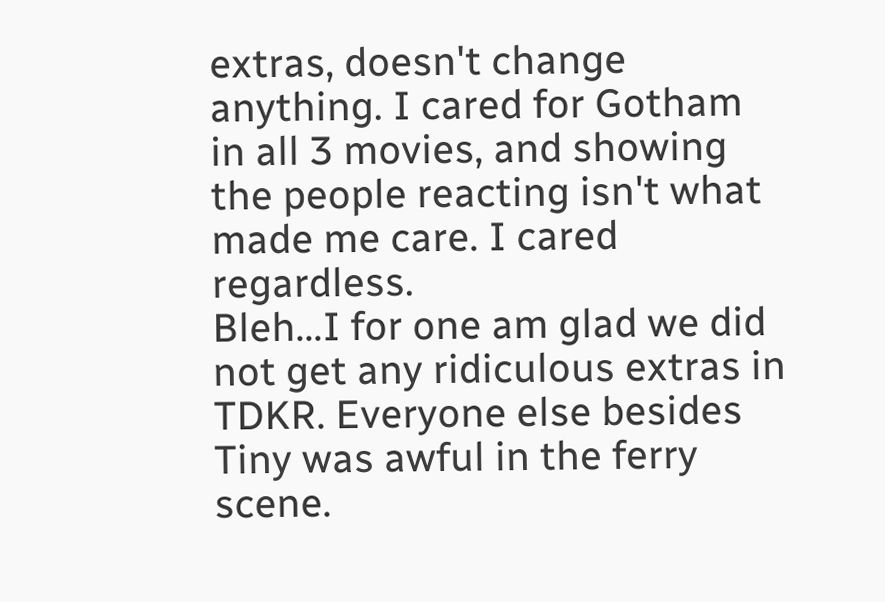extras, doesn't change anything. I cared for Gotham in all 3 movies, and showing the people reacting isn't what made me care. I cared regardless.
Bleh...I for one am glad we did not get any ridiculous extras in TDKR. Everyone else besides Tiny was awful in the ferry scene.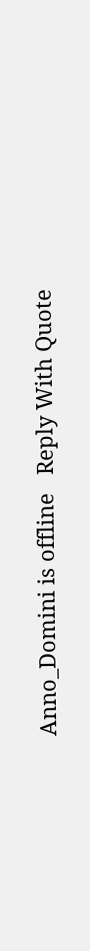Anno_Domini is offline   Reply With Quote